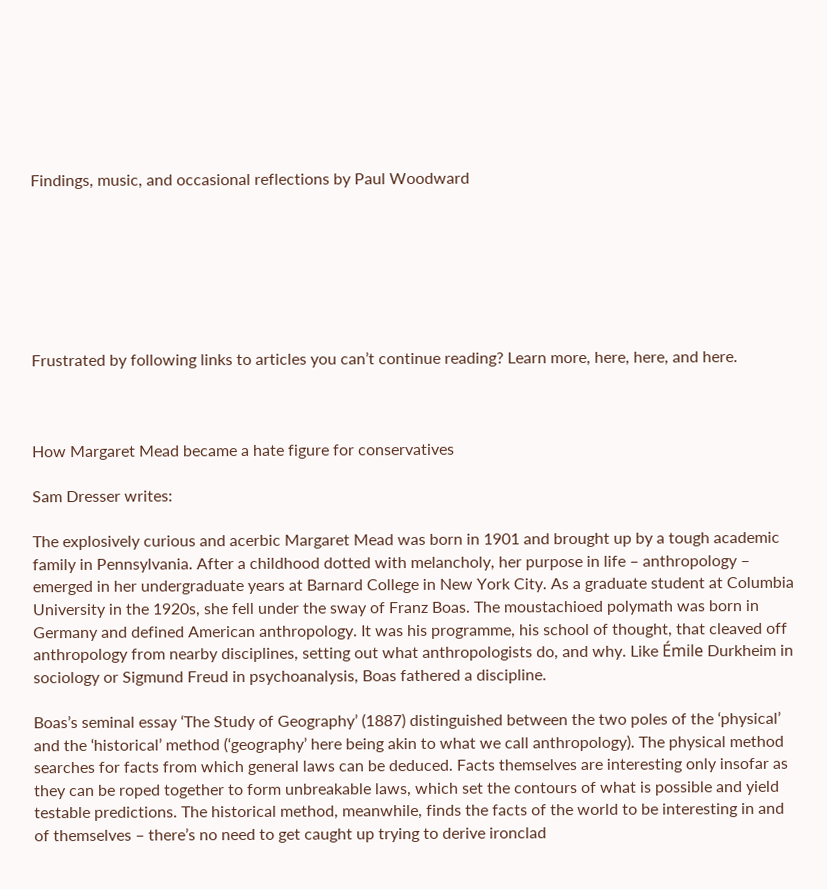Findings, music, and occasional reflections by Paul Woodward







Frustrated by following links to articles you can’t continue reading? Learn more, here, here, and here.



How Margaret Mead became a hate figure for conservatives

Sam Dresser writes:

The explosively curious and acerbic Margaret Mead was born in 1901 and brought up by a tough academic family in Pennsylvania. After a childhood dotted with melancholy, her purpose in life – anthropology – emerged in her undergraduate years at Barnard College in New York City. As a graduate student at Columbia University in the 1920s, she fell under the sway of Franz Boas. The moustachioed polymath was born in Germany and defined American anthropology. It was his programme, his school of thought, that cleaved off anthropology from nearby disciplines, setting out what anthropologists do, and why. Like Émile Durkheim in sociology or Sigmund Freud in psychoanalysis, Boas fathered a discipline.

Boas’s seminal essay ‘The Study of Geography’ (1887) distinguished between the two poles of the ‘physical’ and the ‘historical’ method (‘geography’ here being akin to what we call anthropology). The physical method searches for facts from which general laws can be deduced. Facts themselves are interesting only insofar as they can be roped together to form unbreakable laws, which set the contours of what is possible and yield testable predictions. The historical method, meanwhile, finds the facts of the world to be interesting in and of themselves – there’s no need to get caught up trying to derive ironclad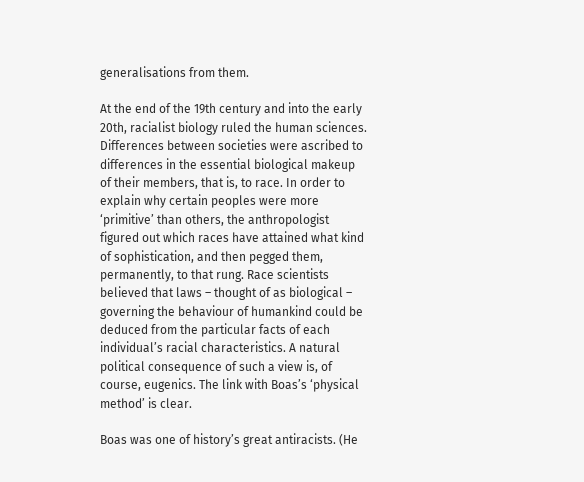generalisations from them.

At the end of the 19th century and into the early 20th, racialist biology ruled the human sciences. Differences between societies were ascribed to differences in the essential biological makeup of their members, that is, to race. In order to explain why certain peoples were more ‘primitive’ than others, the anthropologist figured out which races have attained what kind of sophistication, and then pegged them, permanently, to that rung. Race scientists believed that laws – thought of as biological – governing the behaviour of humankind could be deduced from the particular facts of each individual’s racial characteristics. A natural political consequence of such a view is, of course, eugenics. The link with Boas’s ‘physical method’ is clear.

Boas was one of history’s great antiracists. (He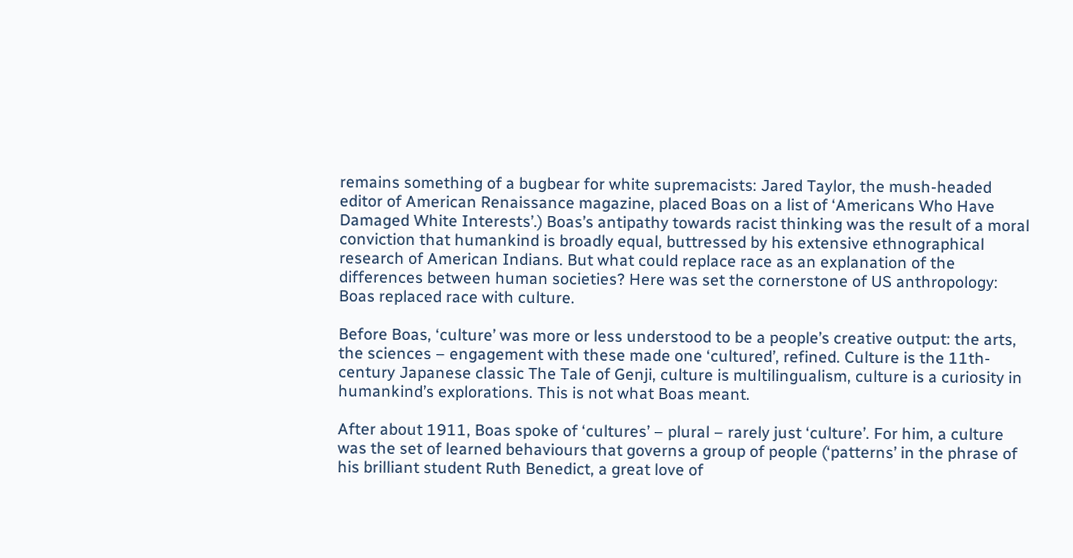remains something of a bugbear for white supremacists: Jared Taylor, the mush-headed editor of American Renaissance magazine, placed Boas on a list of ‘Americans Who Have Damaged White Interests’.) Boas’s antipathy towards racist thinking was the result of a moral conviction that humankind is broadly equal, buttressed by his extensive ethnographical research of American Indians. But what could replace race as an explanation of the differences between human societies? Here was set the cornerstone of US anthropology: Boas replaced race with culture.

Before Boas, ‘culture’ was more or less understood to be a people’s creative output: the arts, the sciences – engagement with these made one ‘cultured’, refined. Culture is the 11th-century Japanese classic The Tale of Genji, culture is multilingualism, culture is a curiosity in humankind’s explorations. This is not what Boas meant.

After about 1911, Boas spoke of ‘cultures’ – plural – rarely just ‘culture’. For him, a culture was the set of learned behaviours that governs a group of people (‘patterns’ in the phrase of his brilliant student Ruth Benedict, a great love of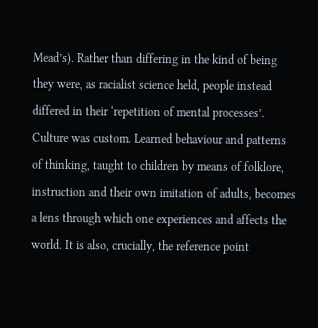Mead’s). Rather than differing in the kind of being they were, as racialist science held, people instead differed in their ‘repetition of mental processes’. Culture was custom. Learned behaviour and patterns of thinking, taught to children by means of folklore, instruction and their own imitation of adults, becomes a lens through which one experiences and affects the world. It is also, crucially, the reference point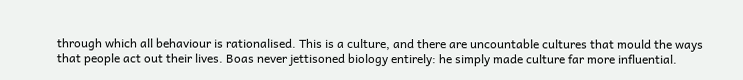through which all behaviour is rationalised. This is a culture, and there are uncountable cultures that mould the ways that people act out their lives. Boas never jettisoned biology entirely: he simply made culture far more influential.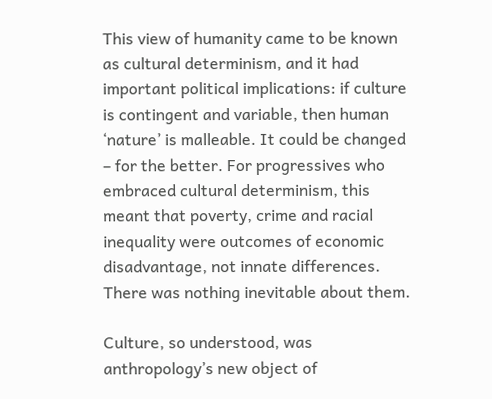This view of humanity came to be known as cultural determinism, and it had important political implications: if culture is contingent and variable, then human ‘nature’ is malleable. It could be changed – for the better. For progressives who embraced cultural determinism, this meant that poverty, crime and racial inequality were outcomes of economic disadvantage, not innate differences. There was nothing inevitable about them.

Culture, so understood, was anthropology’s new object of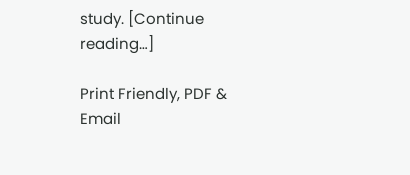study. [Continue reading…]

Print Friendly, PDF & Email